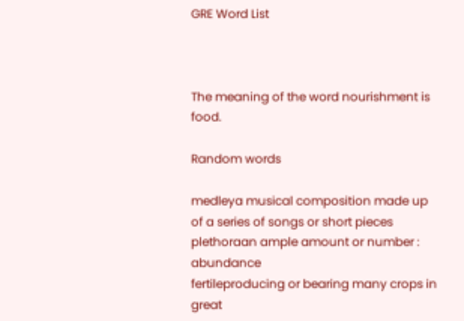GRE Word List



The meaning of the word nourishment is food.

Random words

medleya musical composition made up of a series of songs or short pieces
plethoraan ample amount or number : abundance
fertileproducing or bearing many crops in great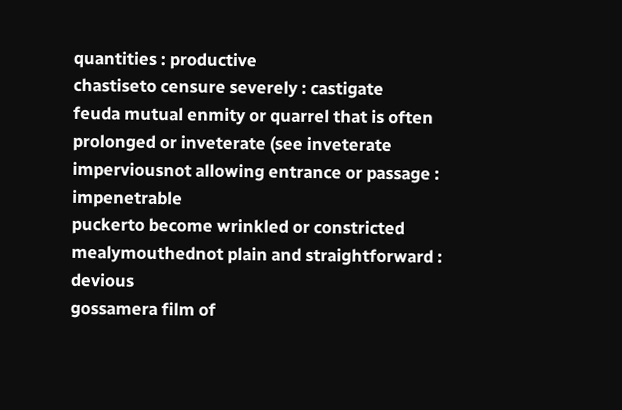quantities : productive
chastiseto censure severely : castigate
feuda mutual enmity or quarrel that is often prolonged or inveterate (see inveterate
imperviousnot allowing entrance or passage : impenetrable
puckerto become wrinkled or constricted
mealymouthednot plain and straightforward : devious
gossamera film of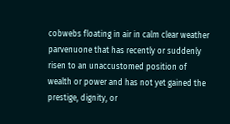cobwebs floating in air in calm clear weather
parvenuone that has recently or suddenly risen to an unaccustomed position of wealth or power and has not yet gained the prestige, dignity, or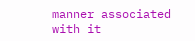manner associated with it